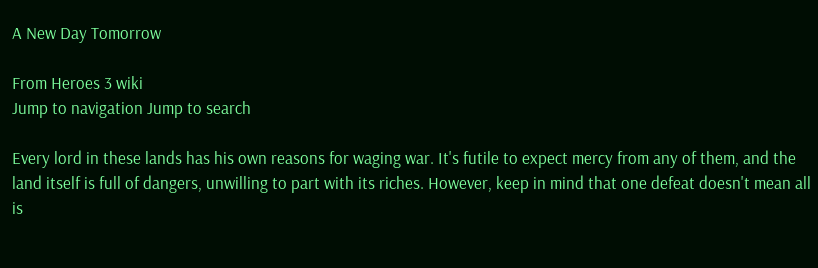A New Day Tomorrow

From Heroes 3 wiki
Jump to navigation Jump to search

Every lord in these lands has his own reasons for waging war. It's futile to expect mercy from any of them, and the land itself is full of dangers, unwilling to part with its riches. However, keep in mind that one defeat doesn't mean all is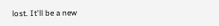lost. It'll be a new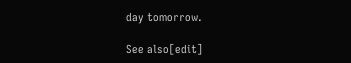day tomorrow.

See also[edit]